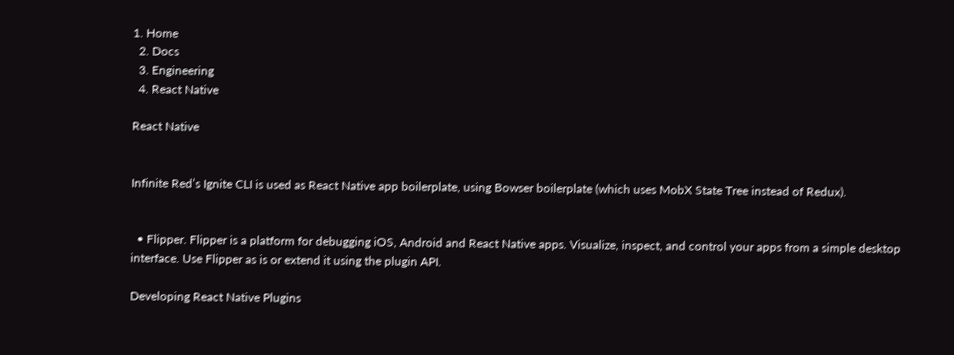1. Home
  2. Docs
  3. Engineering
  4. React Native

React Native


Infinite Red’s Ignite CLI is used as React Native app boilerplate, using Bowser boilerplate (which uses MobX State Tree instead of Redux).


  • Flipper. Flipper is a platform for debugging iOS, Android and React Native apps. Visualize, inspect, and control your apps from a simple desktop interface. Use Flipper as is or extend it using the plugin API.

Developing React Native Plugins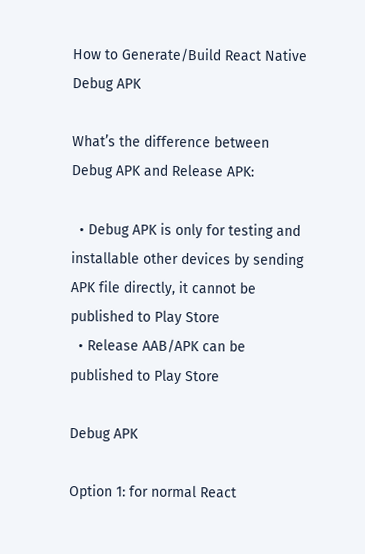How to Generate/Build React Native Debug APK

What’s the difference between Debug APK and Release APK:

  • Debug APK is only for testing and installable other devices by sending APK file directly, it cannot be published to Play Store
  • Release AAB/APK can be published to Play Store

Debug APK

Option 1: for normal React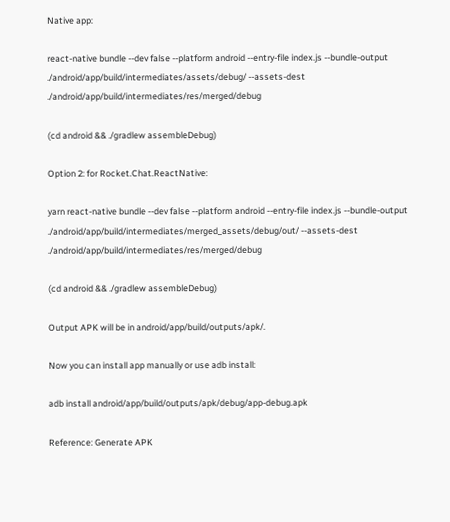Native app:

react-native bundle --dev false --platform android --entry-file index.js --bundle-output ./android/app/build/intermediates/assets/debug/ --assets-dest ./android/app/build/intermediates/res/merged/debug

(cd android && ./gradlew assembleDebug)

Option 2: for Rocket.Chat.ReactNative:

yarn react-native bundle --dev false --platform android --entry-file index.js --bundle-output ./android/app/build/intermediates/merged_assets/debug/out/ --assets-dest ./android/app/build/intermediates/res/merged/debug

(cd android && ./gradlew assembleDebug)

Output APK will be in android/app/build/outputs/apk/.

Now you can install app manually or use adb install:

adb install android/app/build/outputs/apk/debug/app-debug.apk

Reference: Generate APK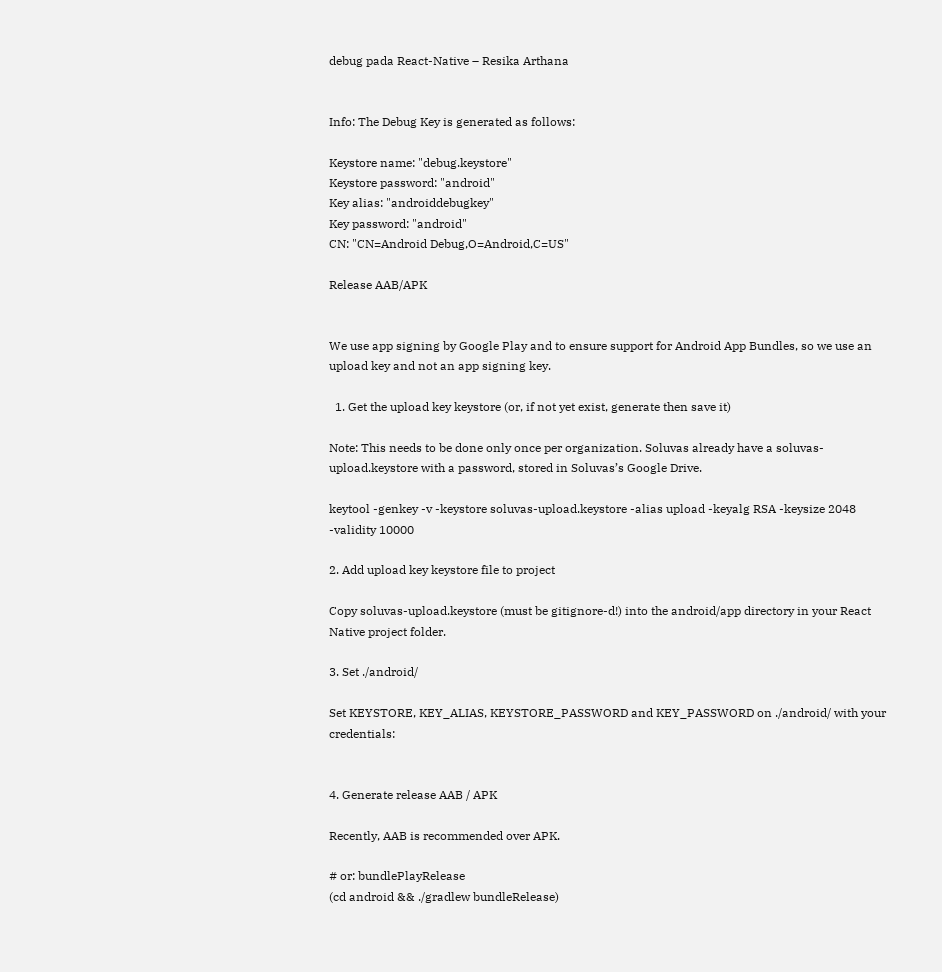debug pada React-Native – Resika Arthana


Info: The Debug Key is generated as follows:

Keystore name: "debug.keystore"
Keystore password: "android"
Key alias: "androiddebugkey"
Key password: "android"
CN: "CN=Android Debug,O=Android,C=US"

Release AAB/APK


We use app signing by Google Play and to ensure support for Android App Bundles, so we use an upload key and not an app signing key.

  1. Get the upload key keystore (or, if not yet exist, generate then save it)

Note: This needs to be done only once per organization. Soluvas already have a soluvas-upload.keystore with a password, stored in Soluvas’s Google Drive.

keytool -genkey -v -keystore soluvas-upload.keystore -alias upload -keyalg RSA -keysize 2048 -validity 10000

2. Add upload key keystore file to project

Copy soluvas-upload.keystore (must be gitignore-d!) into the android/app directory in your React Native project folder.

3. Set ./android/

Set KEYSTORE, KEY_ALIAS, KEYSTORE_PASSWORD and KEY_PASSWORD on ./android/ with your credentials:


4. Generate release AAB / APK

Recently, AAB is recommended over APK.

# or: bundlePlayRelease
(cd android && ./gradlew bundleRelease)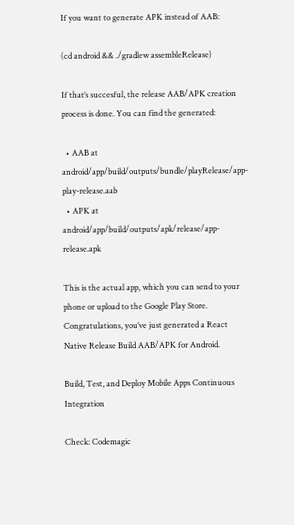If you want to generate APK instead of AAB:

(cd android && ./gradlew assembleRelease)

If that’s succesful, the release AAB/APK creation process is done. You can find the generated:

  • AAB at android/app/build/outputs/bundle/playRelease/app-play-release.aab
  • APK at android/app/build/outputs/apk/release/app-release.apk

This is the actual app, which you can send to your phone or upload to the Google Play Store. Congratulations, you’ve just generated a React Native Release Build AAB/APK for Android.

Build, Test, and Deploy Mobile Apps Continuous Integration

Check: Codemagic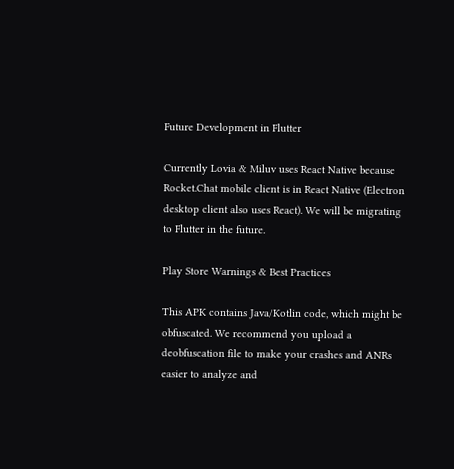Future Development in Flutter

Currently Lovia & Miluv uses React Native because Rocket.Chat mobile client is in React Native (Electron desktop client also uses React). We will be migrating to Flutter in the future.

Play Store Warnings & Best Practices

This APK contains Java/Kotlin code, which might be obfuscated. We recommend you upload a deobfuscation file to make your crashes and ANRs easier to analyze and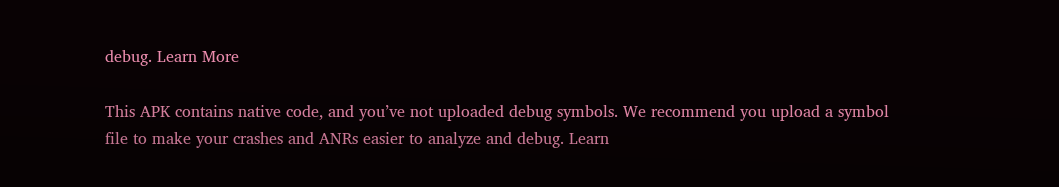debug. Learn More

This APK contains native code, and you’ve not uploaded debug symbols. We recommend you upload a symbol file to make your crashes and ANRs easier to analyze and debug. Learn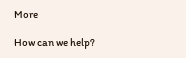More

How can we help?